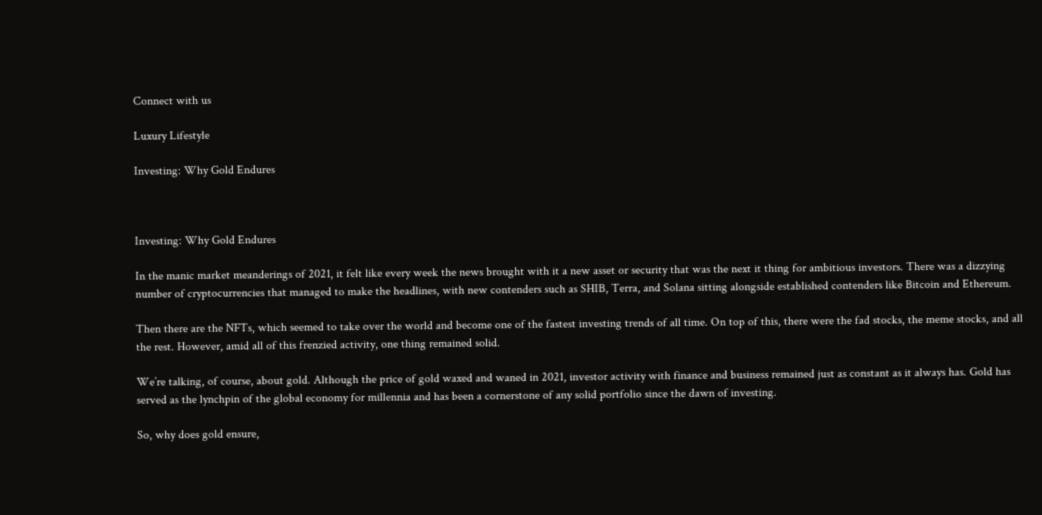Connect with us

Luxury Lifestyle

Investing: Why Gold Endures



Investing: Why Gold Endures

In the manic market meanderings of 2021, it felt like every week the news brought with it a new asset or security that was the next it thing for ambitious investors. There was a dizzying number of cryptocurrencies that managed to make the headlines, with new contenders such as SHIB, Terra, and Solana sitting alongside established contenders like Bitcoin and Ethereum.

Then there are the NFTs, which seemed to take over the world and become one of the fastest investing trends of all time. On top of this, there were the fad stocks, the meme stocks, and all the rest. However, amid all of this frenzied activity, one thing remained solid.

We’re talking, of course, about gold. Although the price of gold waxed and waned in 2021, investor activity with finance and business remained just as constant as it always has. Gold has served as the lynchpin of the global economy for millennia and has been a cornerstone of any solid portfolio since the dawn of investing.

So, why does gold ensure,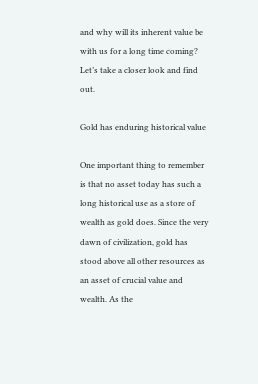and why will its inherent value be with us for a long time coming? Let’s take a closer look and find out.

Gold has enduring historical value

One important thing to remember is that no asset today has such a long historical use as a store of wealth as gold does. Since the very dawn of civilization, gold has stood above all other resources as an asset of crucial value and wealth. As the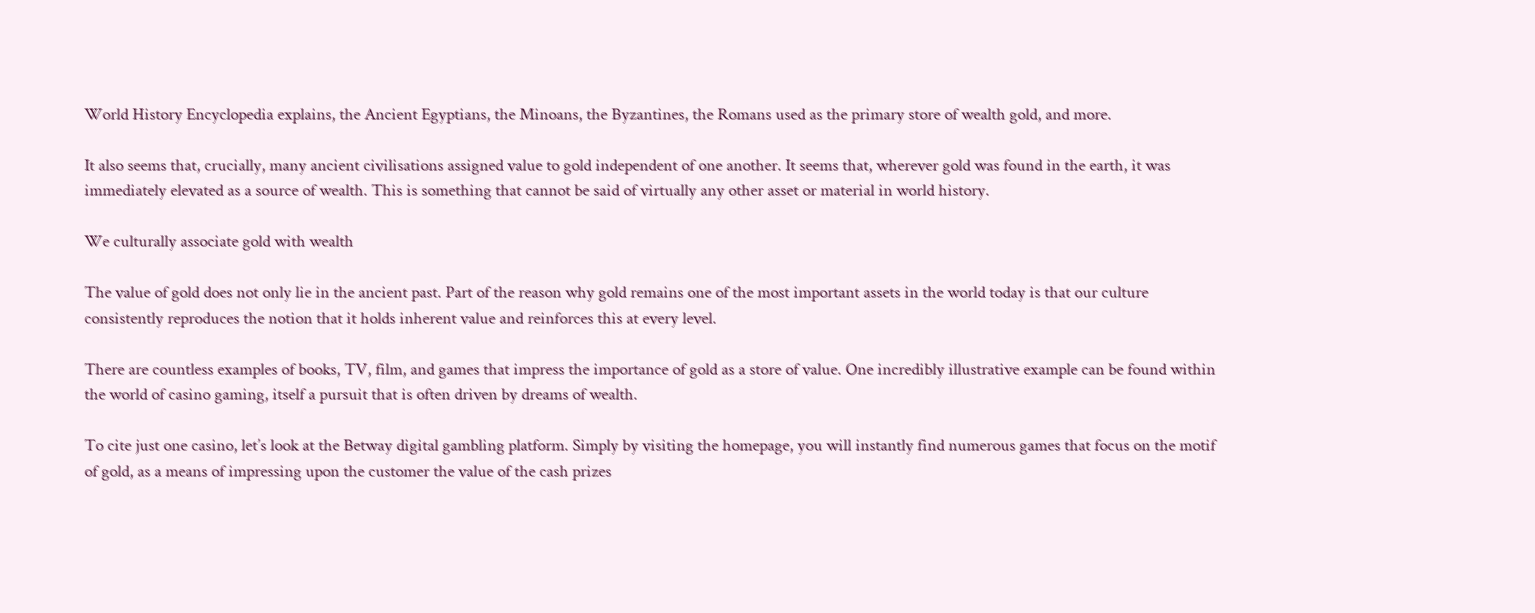World History Encyclopedia explains, the Ancient Egyptians, the Minoans, the Byzantines, the Romans used as the primary store of wealth gold, and more.

It also seems that, crucially, many ancient civilisations assigned value to gold independent of one another. It seems that, wherever gold was found in the earth, it was immediately elevated as a source of wealth. This is something that cannot be said of virtually any other asset or material in world history.

We culturally associate gold with wealth

The value of gold does not only lie in the ancient past. Part of the reason why gold remains one of the most important assets in the world today is that our culture consistently reproduces the notion that it holds inherent value and reinforces this at every level.

There are countless examples of books, TV, film, and games that impress the importance of gold as a store of value. One incredibly illustrative example can be found within the world of casino gaming, itself a pursuit that is often driven by dreams of wealth.

To cite just one casino, let’s look at the Betway digital gambling platform. Simply by visiting the homepage, you will instantly find numerous games that focus on the motif of gold, as a means of impressing upon the customer the value of the cash prizes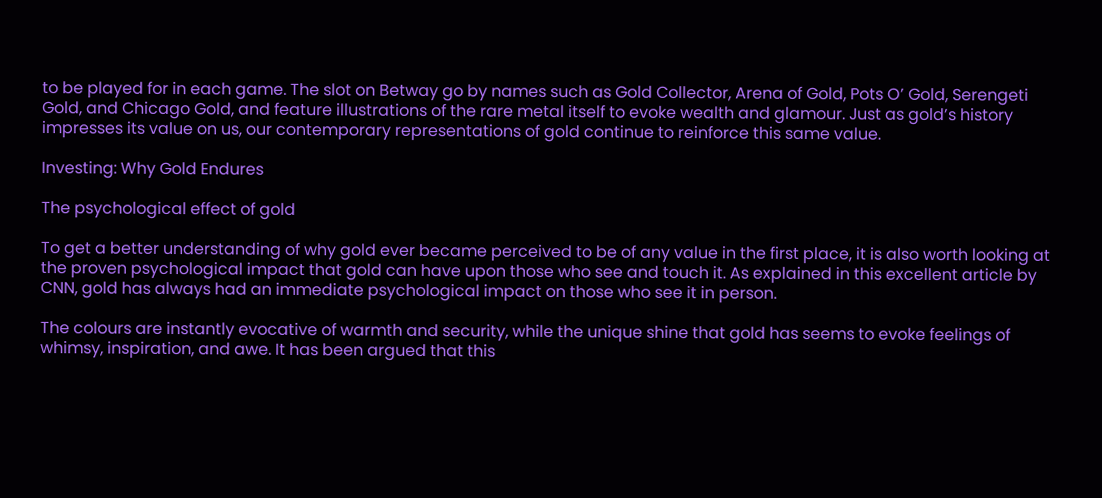to be played for in each game. The slot on Betway go by names such as Gold Collector, Arena of Gold, Pots O’ Gold, Serengeti Gold, and Chicago Gold, and feature illustrations of the rare metal itself to evoke wealth and glamour. Just as gold’s history impresses its value on us, our contemporary representations of gold continue to reinforce this same value.

Investing: Why Gold Endures

The psychological effect of gold

To get a better understanding of why gold ever became perceived to be of any value in the first place, it is also worth looking at the proven psychological impact that gold can have upon those who see and touch it. As explained in this excellent article by CNN, gold has always had an immediate psychological impact on those who see it in person.

The colours are instantly evocative of warmth and security, while the unique shine that gold has seems to evoke feelings of whimsy, inspiration, and awe. It has been argued that this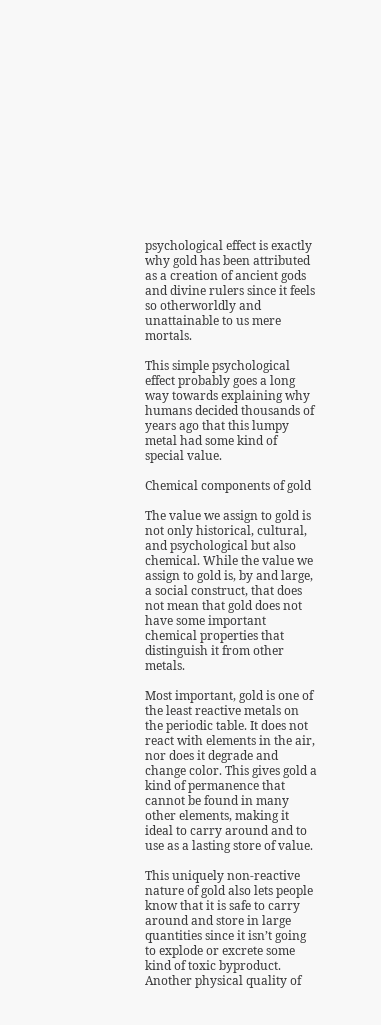psychological effect is exactly why gold has been attributed as a creation of ancient gods and divine rulers since it feels so otherworldly and unattainable to us mere mortals.

This simple psychological effect probably goes a long way towards explaining why humans decided thousands of years ago that this lumpy metal had some kind of special value.

Chemical components of gold

The value we assign to gold is not only historical, cultural, and psychological but also chemical. While the value we assign to gold is, by and large, a social construct, that does not mean that gold does not have some important chemical properties that distinguish it from other metals.

Most important, gold is one of the least reactive metals on the periodic table. It does not react with elements in the air, nor does it degrade and change color. This gives gold a kind of permanence that cannot be found in many other elements, making it ideal to carry around and to use as a lasting store of value.

This uniquely non-reactive nature of gold also lets people know that it is safe to carry around and store in large quantities since it isn’t going to explode or excrete some kind of toxic byproduct. Another physical quality of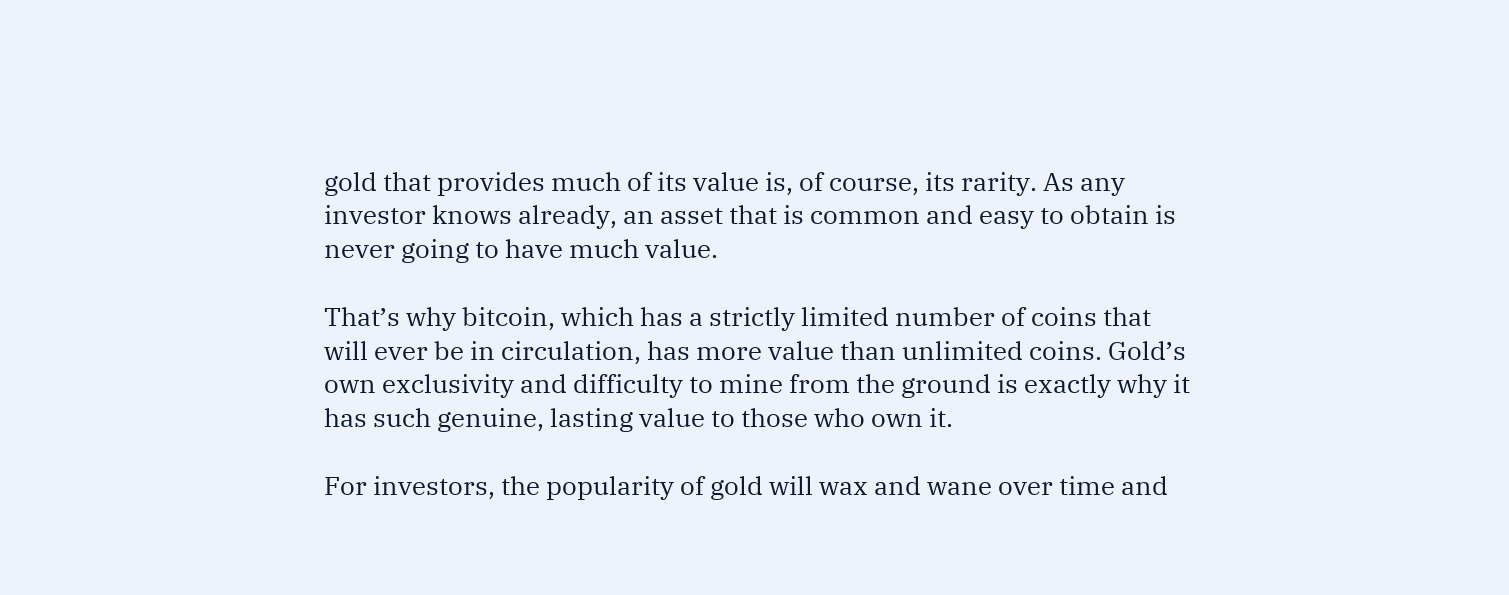gold that provides much of its value is, of course, its rarity. As any investor knows already, an asset that is common and easy to obtain is never going to have much value.

That’s why bitcoin, which has a strictly limited number of coins that will ever be in circulation, has more value than unlimited coins. Gold’s own exclusivity and difficulty to mine from the ground is exactly why it has such genuine, lasting value to those who own it.

For investors, the popularity of gold will wax and wane over time and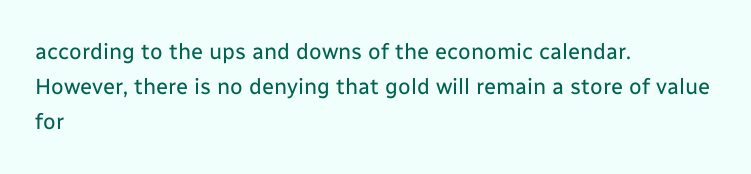according to the ups and downs of the economic calendar. However, there is no denying that gold will remain a store of value for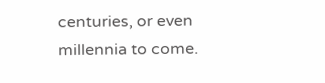centuries, or even millennia to come.